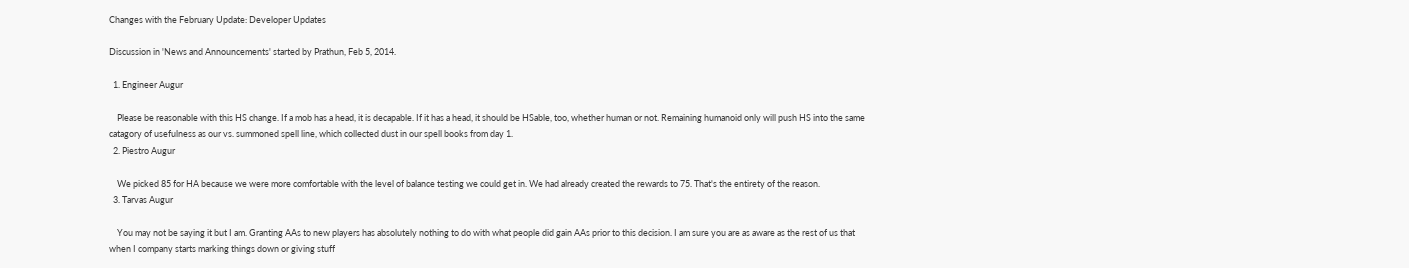Changes with the February Update: Developer Updates

Discussion in 'News and Announcements' started by Prathun, Feb 5, 2014.

  1. Engineer Augur

    Please be reasonable with this HS change. If a mob has a head, it is decapable. If it has a head, it should be HSable, too, whether human or not. Remaining humanoid only will push HS into the same catagory of usefulness as our vs. summoned spell line, which collected dust in our spell books from day 1.
  2. Piestro Augur

    We picked 85 for HA because we were more comfortable with the level of balance testing we could get in. We had already created the rewards to 75. That's the entirety of the reason.
  3. Tarvas Augur

    You may not be saying it but I am. Granting AAs to new players has absolutely nothing to do with what people did gain AAs prior to this decision. I am sure you are as aware as the rest of us that when I company starts marking things down or giving stuff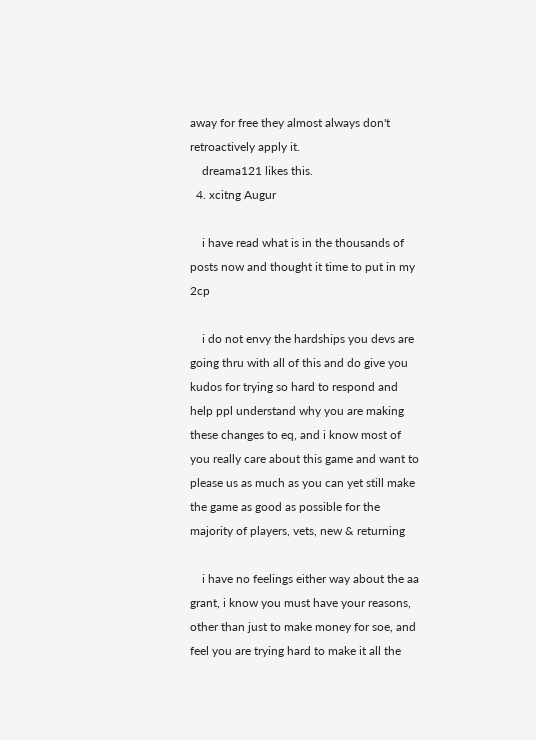away for free they almost always don't retroactively apply it.
    dreama121 likes this.
  4. xcitng Augur

    i have read what is in the thousands of posts now and thought it time to put in my 2cp

    i do not envy the hardships you devs are going thru with all of this and do give you kudos for trying so hard to respond and help ppl understand why you are making these changes to eq, and i know most of you really care about this game and want to please us as much as you can yet still make the game as good as possible for the majority of players, vets, new & returning

    i have no feelings either way about the aa grant, i know you must have your reasons, other than just to make money for soe, and feel you are trying hard to make it all the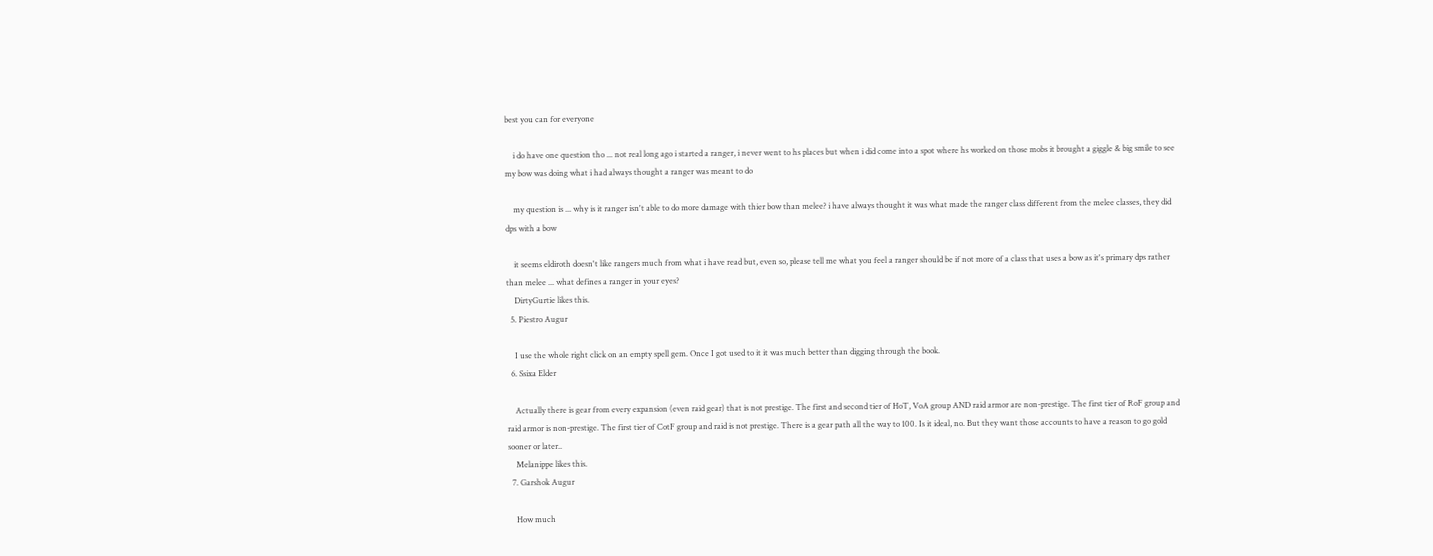best you can for everyone

    i do have one question tho ... not real long ago i started a ranger, i never went to hs places but when i did come into a spot where hs worked on those mobs it brought a giggle & big smile to see my bow was doing what i had always thought a ranger was meant to do

    my question is ... why is it ranger isn't able to do more damage with thier bow than melee? i have always thought it was what made the ranger class different from the melee classes, they did dps with a bow

    it seems eldiroth doesn't like rangers much from what i have read but, even so, please tell me what you feel a ranger should be if not more of a class that uses a bow as it's primary dps rather than melee ... what defines a ranger in your eyes?
    DirtyGurtie likes this.
  5. Piestro Augur

    I use the whole right click on an empty spell gem. Once I got used to it it was much better than digging through the book.
  6. Ssixa Elder

    Actually there is gear from every expansion (even raid gear) that is not prestige. The first and second tier of HoT, VoA group AND raid armor are non-prestige. The first tier of RoF group and raid armor is non-prestige. The first tier of CotF group and raid is not prestige. There is a gear path all the way to 100. Is it ideal, no. But they want those accounts to have a reason to go gold sooner or later..
    Melanippe likes this.
  7. Garshok Augur

    How much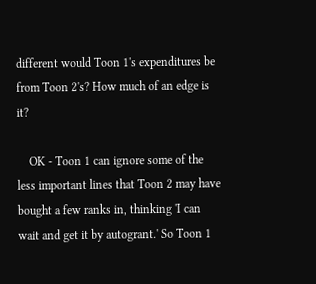different would Toon 1's expenditures be from Toon 2's? How much of an edge is it?

    OK - Toon 1 can ignore some of the less important lines that Toon 2 may have bought a few ranks in, thinking 'I can wait and get it by autogrant.' So Toon 1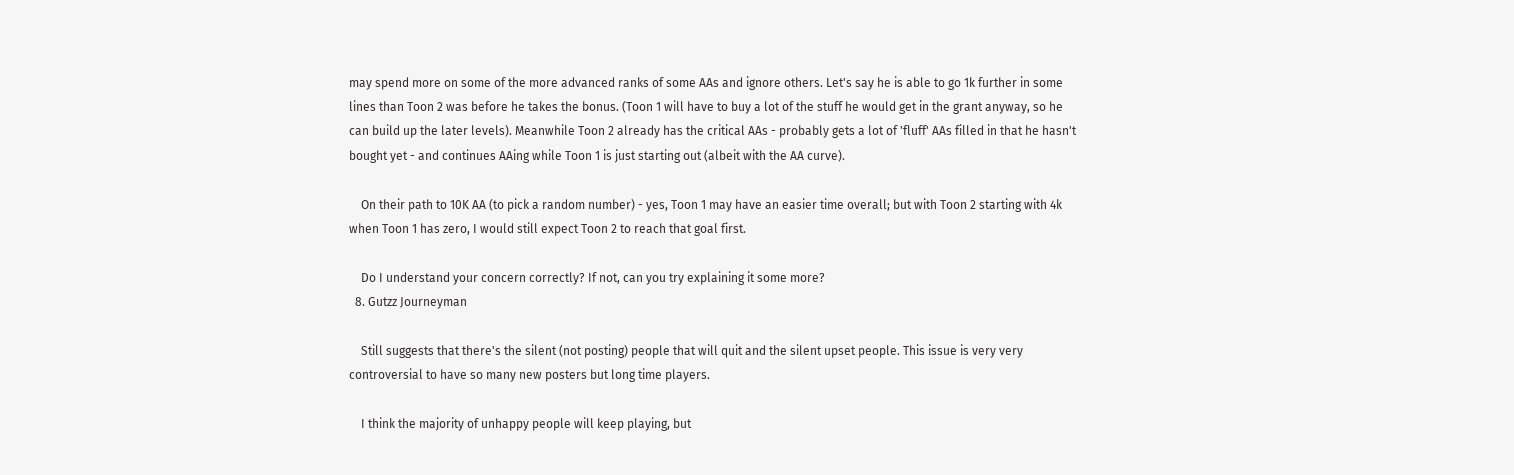may spend more on some of the more advanced ranks of some AAs and ignore others. Let's say he is able to go 1k further in some lines than Toon 2 was before he takes the bonus. (Toon 1 will have to buy a lot of the stuff he would get in the grant anyway, so he can build up the later levels). Meanwhile Toon 2 already has the critical AAs - probably gets a lot of 'fluff' AAs filled in that he hasn't bought yet - and continues AAing while Toon 1 is just starting out (albeit with the AA curve).

    On their path to 10K AA (to pick a random number) - yes, Toon 1 may have an easier time overall; but with Toon 2 starting with 4k when Toon 1 has zero, I would still expect Toon 2 to reach that goal first.

    Do I understand your concern correctly? If not, can you try explaining it some more?
  8. Gutzz Journeyman

    Still suggests that there's the silent (not posting) people that will quit and the silent upset people. This issue is very very controversial to have so many new posters but long time players.

    I think the majority of unhappy people will keep playing, but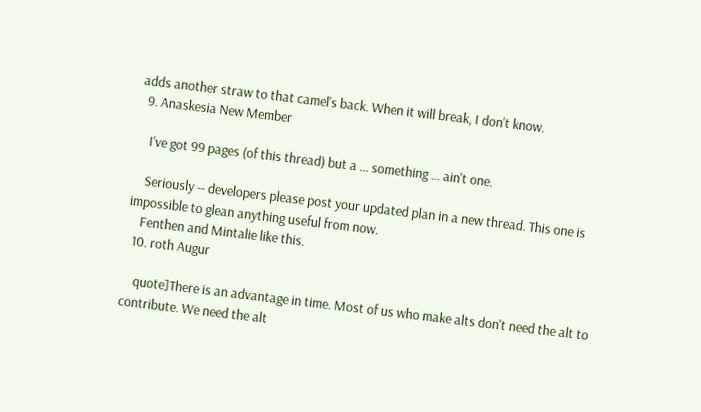adds another straw to that camel's back. When it will break, I don't know.
  9. Anaskesia New Member

    I've got 99 pages (of this thread) but a ... something ... ain't one.

    Seriously -- developers please post your updated plan in a new thread. This one is impossible to glean anything useful from now.
    Fenthen and Mintalie like this.
  10. roth Augur

    quote]There is an advantage in time. Most of us who make alts don't need the alt to contribute. We need the alt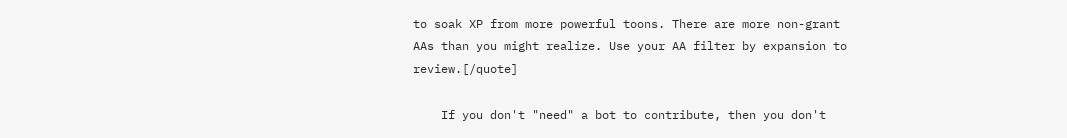to soak XP from more powerful toons. There are more non-grant AAs than you might realize. Use your AA filter by expansion to review.[/quote]

    If you don't "need" a bot to contribute, then you don't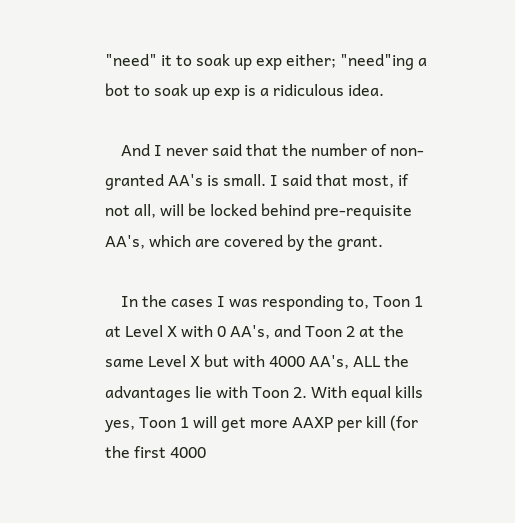"need" it to soak up exp either; "need"ing a bot to soak up exp is a ridiculous idea.

    And I never said that the number of non-granted AA's is small. I said that most, if not all, will be locked behind pre-requisite AA's, which are covered by the grant.

    In the cases I was responding to, Toon 1 at Level X with 0 AA's, and Toon 2 at the same Level X but with 4000 AA's, ALL the advantages lie with Toon 2. With equal kills yes, Toon 1 will get more AAXP per kill (for the first 4000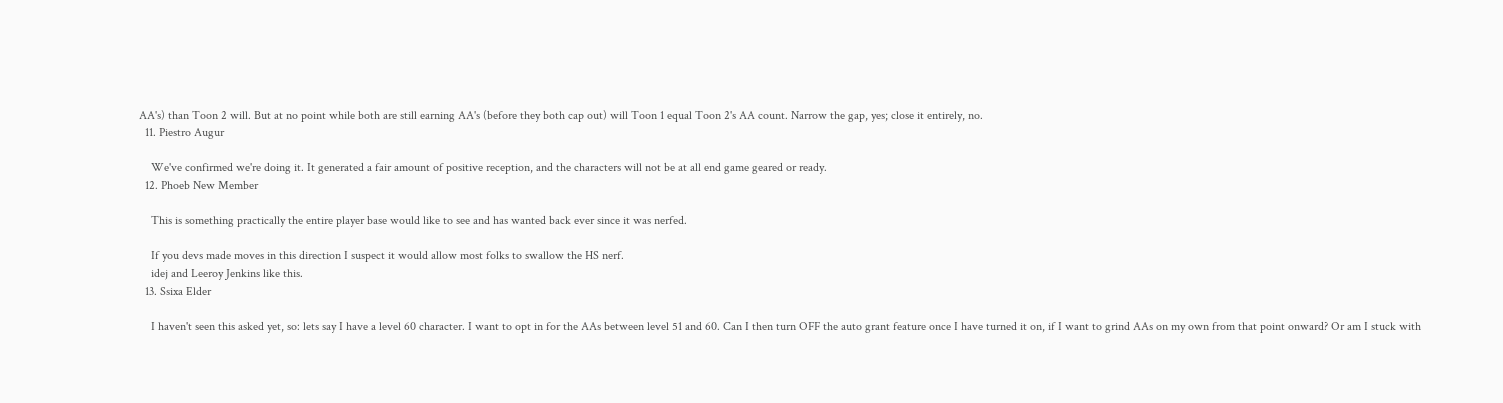AA's) than Toon 2 will. But at no point while both are still earning AA's (before they both cap out) will Toon 1 equal Toon 2's AA count. Narrow the gap, yes; close it entirely, no.
  11. Piestro Augur

    We've confirmed we're doing it. It generated a fair amount of positive reception, and the characters will not be at all end game geared or ready.
  12. Phoeb New Member

    This is something practically the entire player base would like to see and has wanted back ever since it was nerfed.

    If you devs made moves in this direction I suspect it would allow most folks to swallow the HS nerf.
    idej and Leeroy Jenkins like this.
  13. Ssixa Elder

    I haven't seen this asked yet, so: lets say I have a level 60 character. I want to opt in for the AAs between level 51 and 60. Can I then turn OFF the auto grant feature once I have turned it on, if I want to grind AAs on my own from that point onward? Or am I stuck with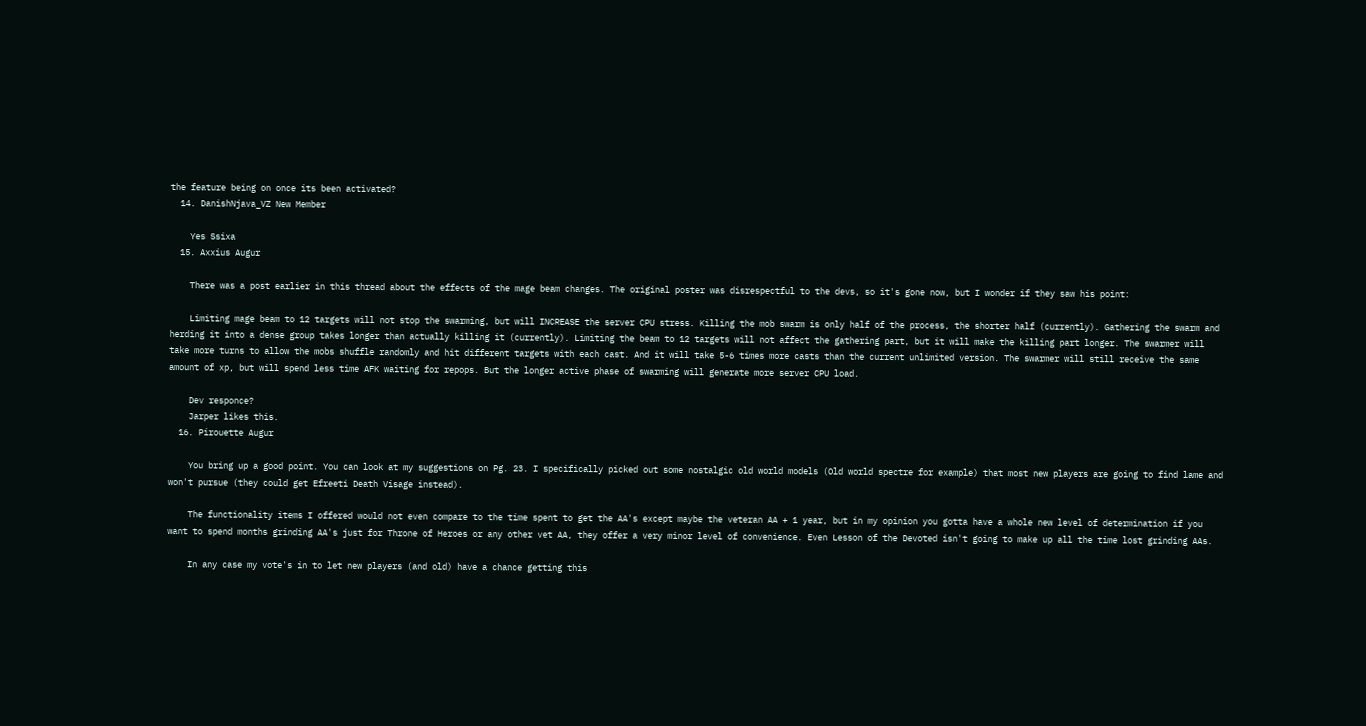the feature being on once its been activated?
  14. DanishNjava_VZ New Member

    Yes Ssixa
  15. Axxius Augur

    There was a post earlier in this thread about the effects of the mage beam changes. The original poster was disrespectful to the devs, so it's gone now, but I wonder if they saw his point:

    Limiting mage beam to 12 targets will not stop the swarming, but will INCREASE the server CPU stress. Killing the mob swarm is only half of the process, the shorter half (currently). Gathering the swarm and herding it into a dense group takes longer than actually killing it (currently). Limiting the beam to 12 targets will not affect the gathering part, but it will make the killing part longer. The swarmer will take more turns to allow the mobs shuffle randomly and hit different targets with each cast. And it will take 5-6 times more casts than the current unlimited version. The swarmer will still receive the same amount of xp, but will spend less time AFK waiting for repops. But the longer active phase of swarming will generate more server CPU load.

    Dev responce?
    Jarper likes this.
  16. Pirouette Augur

    You bring up a good point. You can look at my suggestions on Pg. 23. I specifically picked out some nostalgic old world models (Old world spectre for example) that most new players are going to find lame and won't pursue (they could get Efreeti Death Visage instead).

    The functionality items I offered would not even compare to the time spent to get the AA's except maybe the veteran AA + 1 year, but in my opinion you gotta have a whole new level of determination if you want to spend months grinding AA's just for Throne of Heroes or any other vet AA, they offer a very minor level of convenience. Even Lesson of the Devoted isn't going to make up all the time lost grinding AAs.

    In any case my vote's in to let new players (and old) have a chance getting this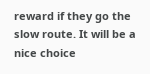reward if they go the slow route. It will be a nice choice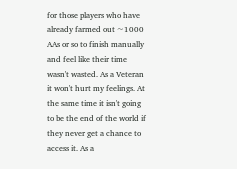for those players who have already farmed out ~1000 AAs or so to finish manually and feel like their time wasn't wasted. As a Veteran it won't hurt my feelings. At the same time it isn't going to be the end of the world if they never get a chance to access it. As a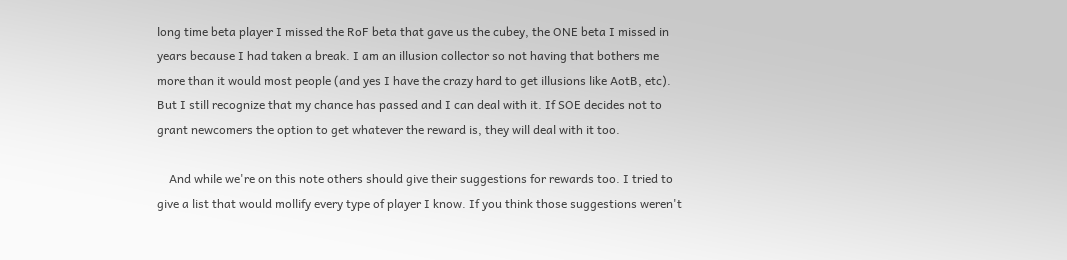long time beta player I missed the RoF beta that gave us the cubey, the ONE beta I missed in years because I had taken a break. I am an illusion collector so not having that bothers me more than it would most people (and yes I have the crazy hard to get illusions like AotB, etc). But I still recognize that my chance has passed and I can deal with it. If SOE decides not to grant newcomers the option to get whatever the reward is, they will deal with it too.

    And while we're on this note others should give their suggestions for rewards too. I tried to give a list that would mollify every type of player I know. If you think those suggestions weren't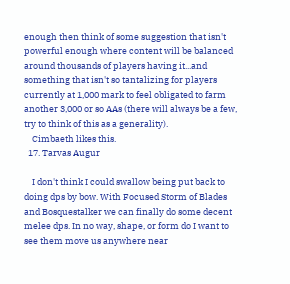enough then think of some suggestion that isn't powerful enough where content will be balanced around thousands of players having it...and something that isn't so tantalizing for players currently at 1,000 mark to feel obligated to farm another 3,000 or so AAs (there will always be a few, try to think of this as a generality).
    Cimbaeth likes this.
  17. Tarvas Augur

    I don't think I could swallow being put back to doing dps by bow. With Focused Storm of Blades and Bosquestalker we can finally do some decent melee dps. In no way, shape, or form do I want to see them move us anywhere near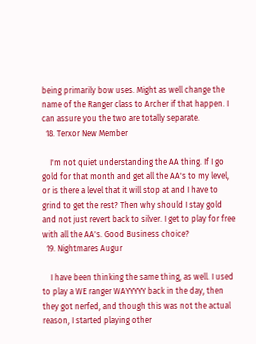being primarily bow uses. Might as well change the name of the Ranger class to Archer if that happen. I can assure you the two are totally separate.
  18. Terxor New Member

    I'm not quiet understanding the AA thing. If I go gold for that month and get all the AA's to my level, or is there a level that it will stop at and I have to grind to get the rest? Then why should I stay gold and not just revert back to silver. I get to play for free with all the AA's. Good Business choice?
  19. Nightmares Augur

    I have been thinking the same thing, as well. I used to play a WE ranger WAYYYYY back in the day, then they got nerfed, and though this was not the actual reason, I started playing other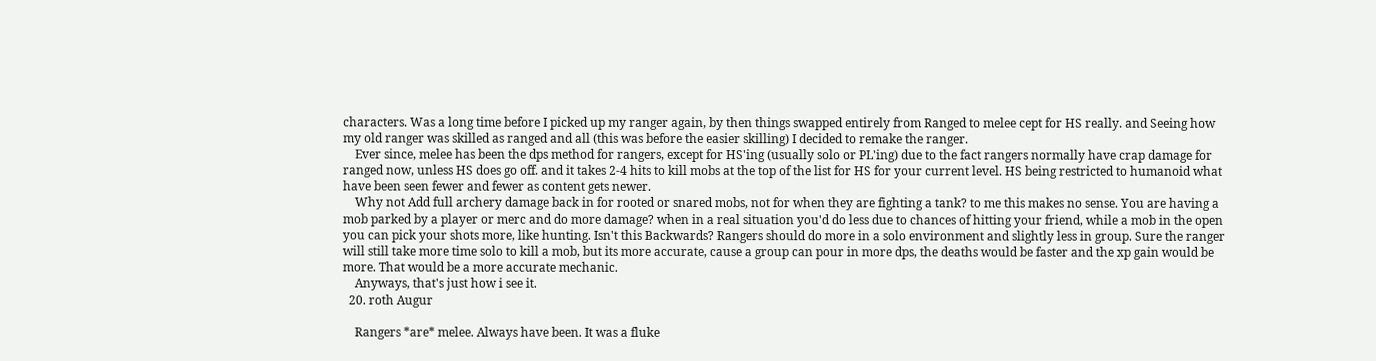characters. Was a long time before I picked up my ranger again, by then things swapped entirely from Ranged to melee cept for HS really. and Seeing how my old ranger was skilled as ranged and all (this was before the easier skilling) I decided to remake the ranger.
    Ever since, melee has been the dps method for rangers, except for HS'ing (usually solo or PL'ing) due to the fact rangers normally have crap damage for ranged now, unless HS does go off. and it takes 2-4 hits to kill mobs at the top of the list for HS for your current level. HS being restricted to humanoid what have been seen fewer and fewer as content gets newer.
    Why not Add full archery damage back in for rooted or snared mobs, not for when they are fighting a tank? to me this makes no sense. You are having a mob parked by a player or merc and do more damage? when in a real situation you'd do less due to chances of hitting your friend, while a mob in the open you can pick your shots more, like hunting. Isn't this Backwards? Rangers should do more in a solo environment and slightly less in group. Sure the ranger will still take more time solo to kill a mob, but its more accurate, cause a group can pour in more dps, the deaths would be faster and the xp gain would be more. That would be a more accurate mechanic.
    Anyways, that's just how i see it.
  20. roth Augur

    Rangers *are* melee. Always have been. It was a fluke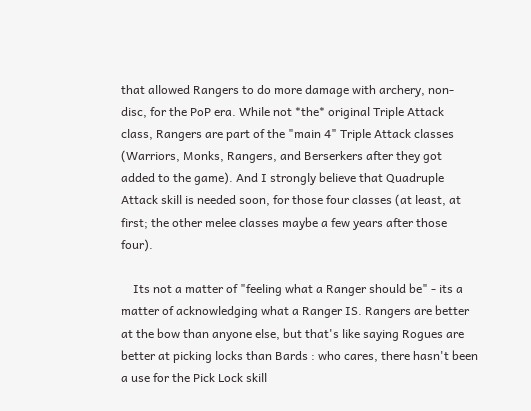that allowed Rangers to do more damage with archery, non-disc, for the PoP era. While not *the* original Triple Attack class, Rangers are part of the "main 4" Triple Attack classes (Warriors, Monks, Rangers, and Berserkers after they got added to the game). And I strongly believe that Quadruple Attack skill is needed soon, for those four classes (at least, at first; the other melee classes maybe a few years after those four).

    Its not a matter of "feeling what a Ranger should be" - its a matter of acknowledging what a Ranger IS. Rangers are better at the bow than anyone else, but that's like saying Rogues are better at picking locks than Bards : who cares, there hasn't been a use for the Pick Lock skill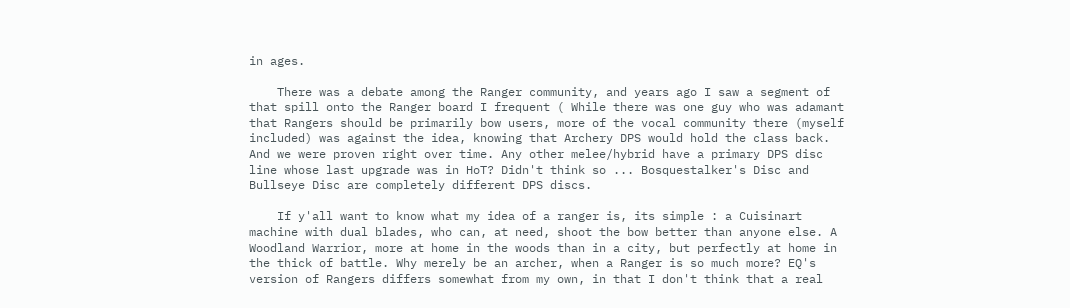in ages.

    There was a debate among the Ranger community, and years ago I saw a segment of that spill onto the Ranger board I frequent ( While there was one guy who was adamant that Rangers should be primarily bow users, more of the vocal community there (myself included) was against the idea, knowing that Archery DPS would hold the class back. And we were proven right over time. Any other melee/hybrid have a primary DPS disc line whose last upgrade was in HoT? Didn't think so ... Bosquestalker's Disc and Bullseye Disc are completely different DPS discs.

    If y'all want to know what my idea of a ranger is, its simple : a Cuisinart machine with dual blades, who can, at need, shoot the bow better than anyone else. A Woodland Warrior, more at home in the woods than in a city, but perfectly at home in the thick of battle. Why merely be an archer, when a Ranger is so much more? EQ's version of Rangers differs somewhat from my own, in that I don't think that a real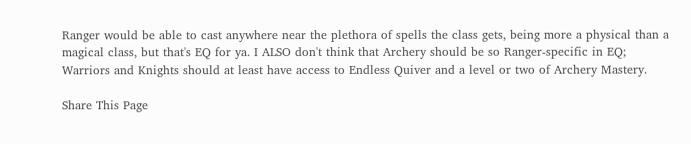Ranger would be able to cast anywhere near the plethora of spells the class gets, being more a physical than a magical class, but that's EQ for ya. I ALSO don't think that Archery should be so Ranger-specific in EQ; Warriors and Knights should at least have access to Endless Quiver and a level or two of Archery Mastery.

Share This Page